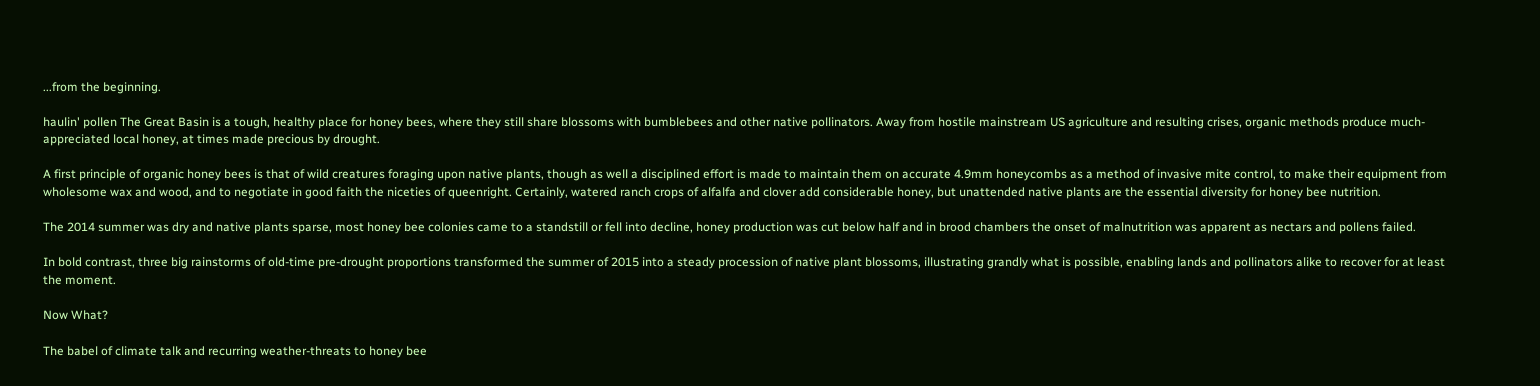...from the beginning.

haulin' pollen The Great Basin is a tough, healthy place for honey bees, where they still share blossoms with bumblebees and other native pollinators. Away from hostile mainstream US agriculture and resulting crises, organic methods produce much-appreciated local honey, at times made precious by drought.

A first principle of organic honey bees is that of wild creatures foraging upon native plants, though as well a disciplined effort is made to maintain them on accurate 4.9mm honeycombs as a method of invasive mite control, to make their equipment from wholesome wax and wood, and to negotiate in good faith the niceties of queenright. Certainly, watered ranch crops of alfalfa and clover add considerable honey, but unattended native plants are the essential diversity for honey bee nutrition.

The 2014 summer was dry and native plants sparse, most honey bee colonies came to a standstill or fell into decline, honey production was cut below half and in brood chambers the onset of malnutrition was apparent as nectars and pollens failed.

In bold contrast, three big rainstorms of old-time pre-drought proportions transformed the summer of 2015 into a steady procession of native plant blossoms, illustrating grandly what is possible, enabling lands and pollinators alike to recover for at least the moment.

Now What?

The babel of climate talk and recurring weather-threats to honey bee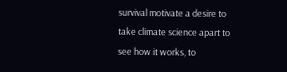survival motivate a desire to take climate science apart to see how it works, to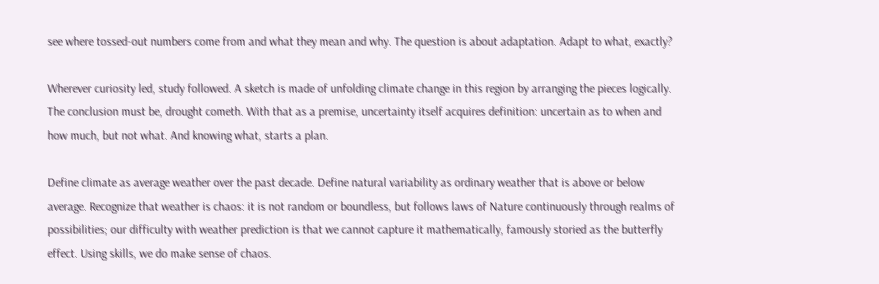see where tossed-out numbers come from and what they mean and why. The question is about adaptation. Adapt to what, exactly?

Wherever curiosity led, study followed. A sketch is made of unfolding climate change in this region by arranging the pieces logically. The conclusion must be, drought cometh. With that as a premise, uncertainty itself acquires definition: uncertain as to when and how much, but not what. And knowing what, starts a plan.

Define climate as average weather over the past decade. Define natural variability as ordinary weather that is above or below average. Recognize that weather is chaos: it is not random or boundless, but follows laws of Nature continuously through realms of possibilities; our difficulty with weather prediction is that we cannot capture it mathematically, famously storied as the butterfly effect. Using skills, we do make sense of chaos.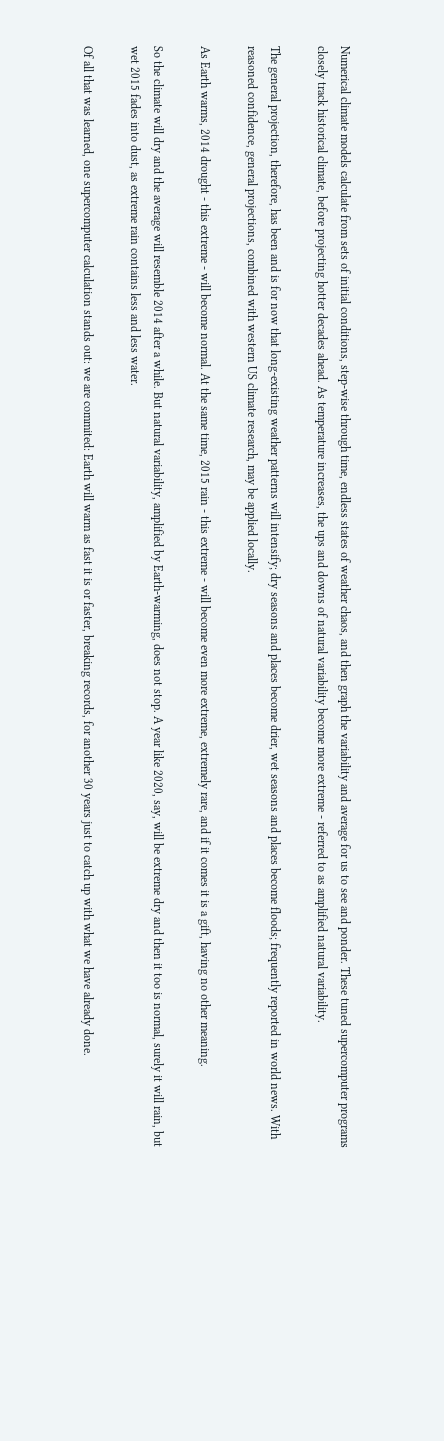Numerical climate models calculate from sets of initial conditions, step-wise through time, endless states of weather chaos, and then graph the variability and average for us to see and ponder. These tuned supercomputer programs closely track historical climate, before projecting hotter decades ahead. As temperature increases, the ups and downs of natural variability become more extreme - referred to as amplified natural variability.

The general projection, therefore, has been and is for now that long-existing weather patterns will intensify; dry seasons and places become drier, wet seasons and places become floods; frequently reported in world news. With reasoned confidence, general projections, combined with western US climate research, may be applied locally.

As Earth warms, 2014 drought - this extreme - will become normal. At the same time, 2015 rain - this extreme - will become even more extreme, extremely rare, and if it comes it is a gift, having no other meaning.

So the climate will dry and the average will resemble 2014 after a while. But natural variability, amplified by Earth-warming, does not stop. A year like 2020, say, will be extreme dry and then it too is normal, surely it will rain, but wet 2015 fades into dust, as extreme rain contains less and less water.

Of all that was learned, one supercomputer calculation stands out: we are commited: Earth will warm as fast it is or faster, breaking records, for another 30 years just to catch up with what we have already done.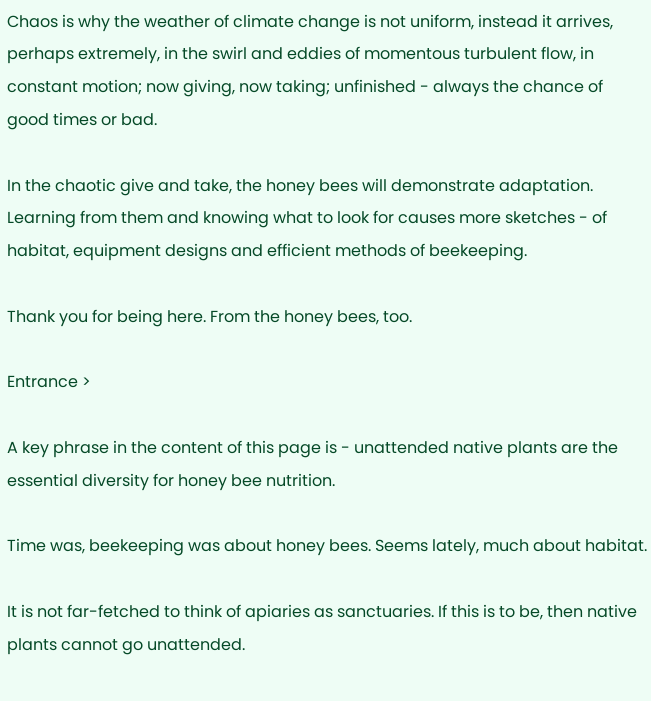Chaos is why the weather of climate change is not uniform, instead it arrives, perhaps extremely, in the swirl and eddies of momentous turbulent flow, in constant motion; now giving, now taking; unfinished - always the chance of good times or bad.

In the chaotic give and take, the honey bees will demonstrate adaptation. Learning from them and knowing what to look for causes more sketches - of habitat, equipment designs and efficient methods of beekeeping.

Thank you for being here. From the honey bees, too.

Entrance >

A key phrase in the content of this page is - unattended native plants are the essential diversity for honey bee nutrition.

Time was, beekeeping was about honey bees. Seems lately, much about habitat.

It is not far-fetched to think of apiaries as sanctuaries. If this is to be, then native plants cannot go unattended.